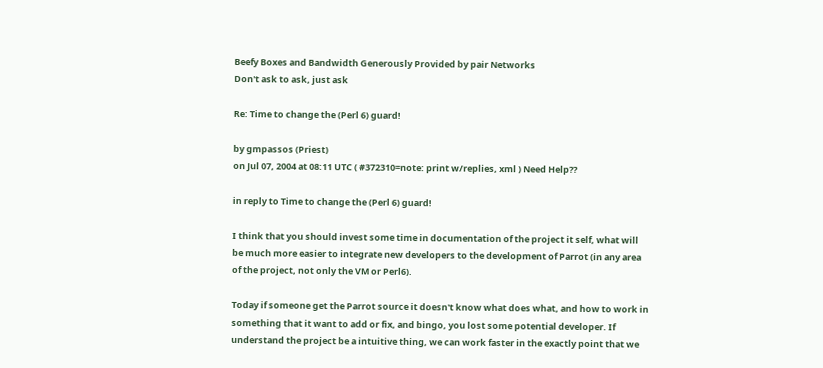Beefy Boxes and Bandwidth Generously Provided by pair Networks
Don't ask to ask, just ask

Re: Time to change the (Perl 6) guard!

by gmpassos (Priest)
on Jul 07, 2004 at 08:11 UTC ( #372310=note: print w/replies, xml ) Need Help??

in reply to Time to change the (Perl 6) guard!

I think that you should invest some time in documentation of the project it self, what will be much more easier to integrate new developers to the development of Parrot (in any area of the project, not only the VM or Perl6).

Today if someone get the Parrot source it doesn't know what does what, and how to work in something that it want to add or fix, and bingo, you lost some potential developer. If understand the project be a intuitive thing, we can work faster in the exactly point that we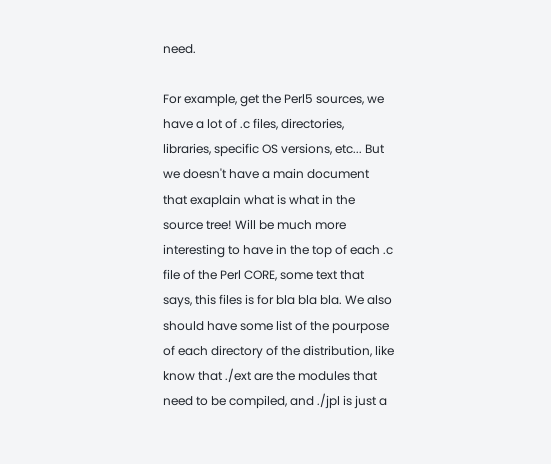need.

For example, get the Perl5 sources, we have a lot of .c files, directories, libraries, specific OS versions, etc... But we doesn't have a main document that exaplain what is what in the source tree! Will be much more interesting to have in the top of each .c file of the Perl CORE, some text that says, this files is for bla bla bla. We also should have some list of the pourpose of each directory of the distribution, like know that ./ext are the modules that need to be compiled, and ./jpl is just a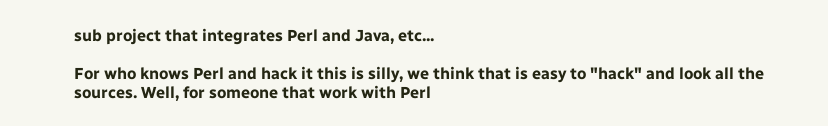sub project that integrates Perl and Java, etc...

For who knows Perl and hack it this is silly, we think that is easy to "hack" and look all the sources. Well, for someone that work with Perl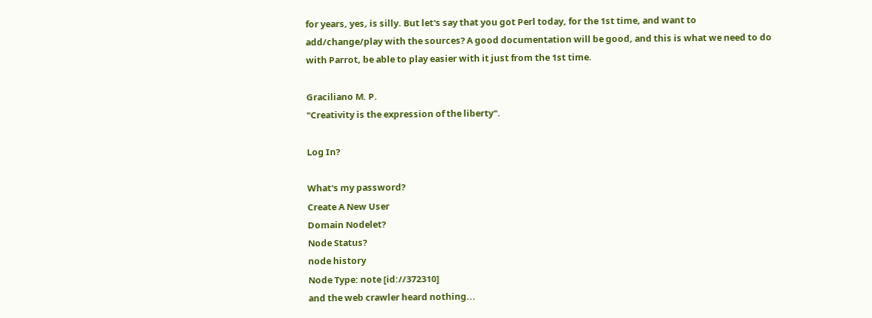for years, yes, is silly. But let's say that you got Perl today, for the 1st time, and want to add/change/play with the sources? A good documentation will be good, and this is what we need to do with Parrot, be able to play easier with it just from the 1st time.

Graciliano M. P.
"Creativity is the expression of the liberty".

Log In?

What's my password?
Create A New User
Domain Nodelet?
Node Status?
node history
Node Type: note [id://372310]
and the web crawler heard nothing...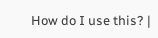How do I use this? |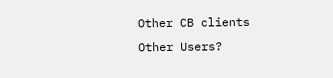Other CB clients
Other Users?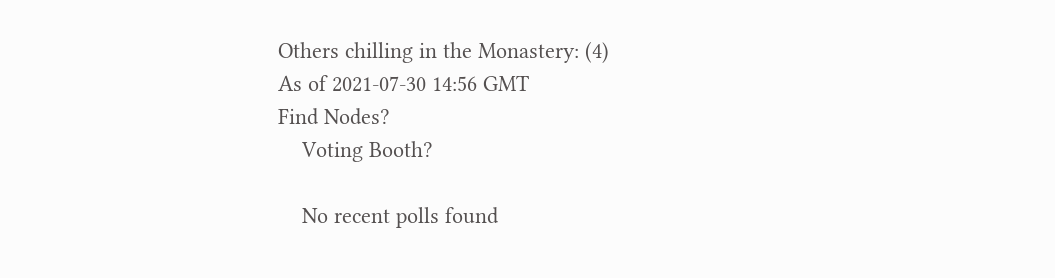Others chilling in the Monastery: (4)
As of 2021-07-30 14:56 GMT
Find Nodes?
    Voting Booth?

    No recent polls found